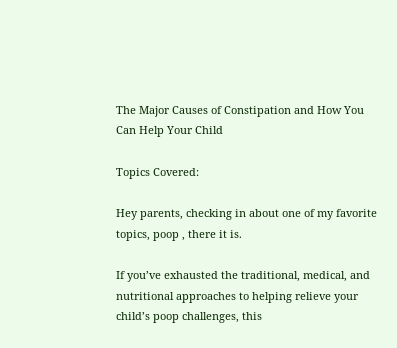The Major Causes of Constipation and How You Can Help Your Child

Topics Covered:

Hey parents, checking in about one of my favorite topics, poop , there it is.

If you’ve exhausted the traditional, medical, and nutritional approaches to helping relieve your child’s poop challenges, this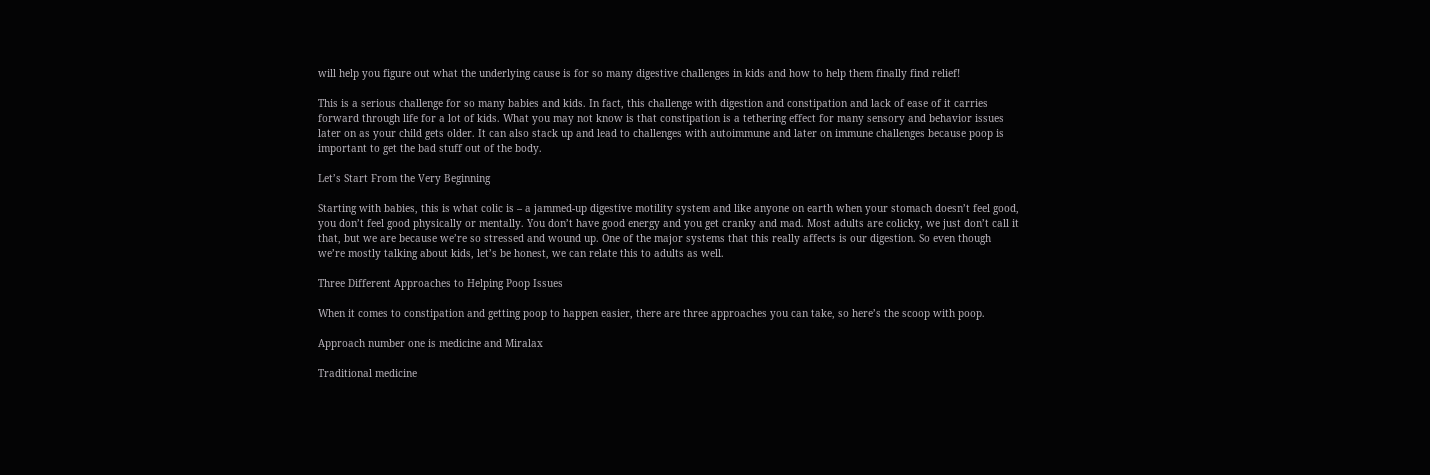will help you figure out what the underlying cause is for so many digestive challenges in kids and how to help them finally find relief!

This is a serious challenge for so many babies and kids. In fact, this challenge with digestion and constipation and lack of ease of it carries forward through life for a lot of kids. What you may not know is that constipation is a tethering effect for many sensory and behavior issues later on as your child gets older. It can also stack up and lead to challenges with autoimmune and later on immune challenges because poop is important to get the bad stuff out of the body.

Let’s Start From the Very Beginning

Starting with babies, this is what colic is – a jammed-up digestive motility system and like anyone on earth when your stomach doesn’t feel good, you don’t feel good physically or mentally. You don’t have good energy and you get cranky and mad. Most adults are colicky, we just don’t call it that, but we are because we’re so stressed and wound up. One of the major systems that this really affects is our digestion. So even though we’re mostly talking about kids, let’s be honest, we can relate this to adults as well.

Three Different Approaches to Helping Poop Issues

When it comes to constipation and getting poop to happen easier, there are three approaches you can take, so here’s the scoop with poop.

Approach number one is medicine and Miralax

Traditional medicine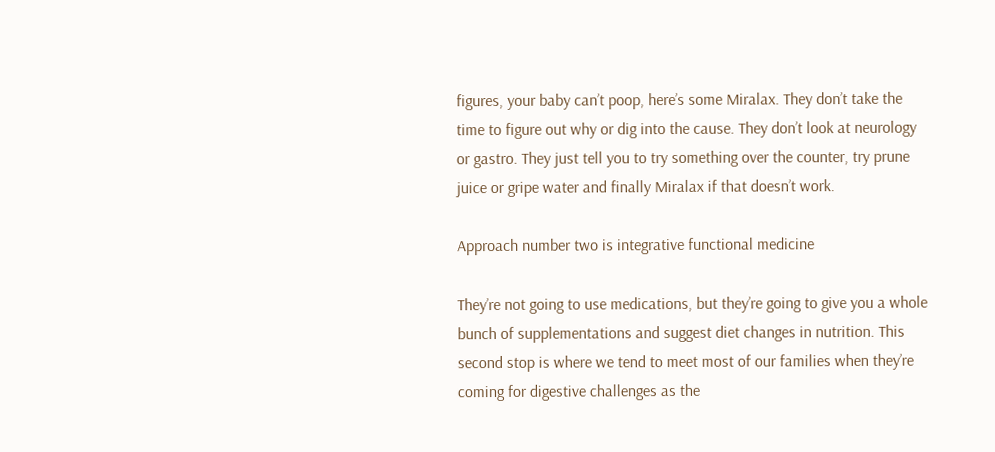figures, your baby can’t poop, here’s some Miralax. They don’t take the time to figure out why or dig into the cause. They don’t look at neurology or gastro. They just tell you to try something over the counter, try prune juice or gripe water and finally Miralax if that doesn’t work.

Approach number two is integrative functional medicine

They’re not going to use medications, but they’re going to give you a whole bunch of supplementations and suggest diet changes in nutrition. This second stop is where we tend to meet most of our families when they’re coming for digestive challenges as the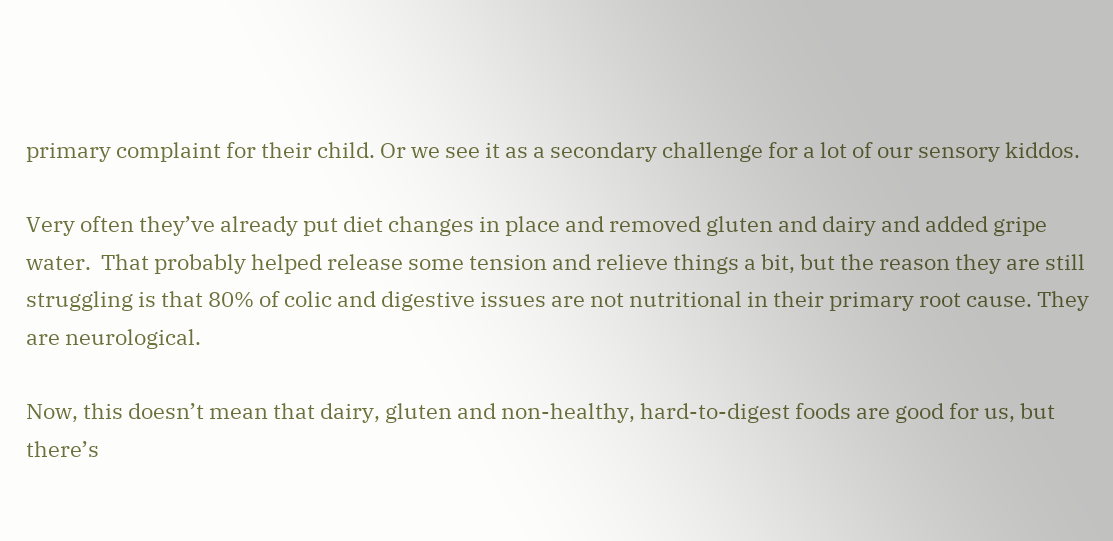primary complaint for their child. Or we see it as a secondary challenge for a lot of our sensory kiddos.

Very often they’ve already put diet changes in place and removed gluten and dairy and added gripe water.  That probably helped release some tension and relieve things a bit, but the reason they are still struggling is that 80% of colic and digestive issues are not nutritional in their primary root cause. They are neurological.

Now, this doesn’t mean that dairy, gluten and non-healthy, hard-to-digest foods are good for us, but there’s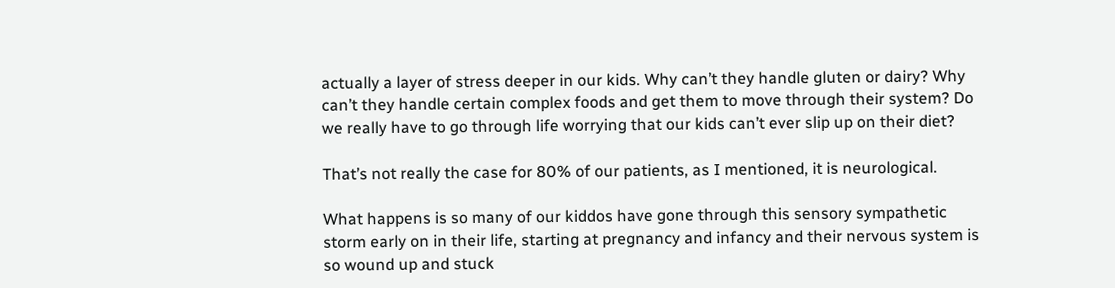actually a layer of stress deeper in our kids. Why can’t they handle gluten or dairy? Why can’t they handle certain complex foods and get them to move through their system? Do we really have to go through life worrying that our kids can’t ever slip up on their diet?

That’s not really the case for 80% of our patients, as I mentioned, it is neurological.

What happens is so many of our kiddos have gone through this sensory sympathetic storm early on in their life, starting at pregnancy and infancy and their nervous system is so wound up and stuck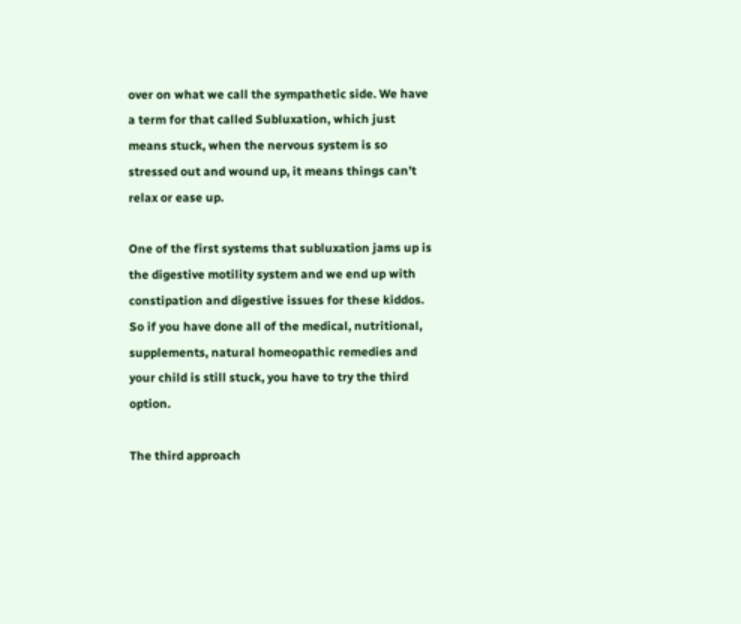over on what we call the sympathetic side. We have a term for that called Subluxation, which just means stuck, when the nervous system is so stressed out and wound up, it means things can’t relax or ease up.

One of the first systems that subluxation jams up is the digestive motility system and we end up with constipation and digestive issues for these kiddos. So if you have done all of the medical, nutritional, supplements, natural homeopathic remedies and your child is still stuck, you have to try the third option.

The third approach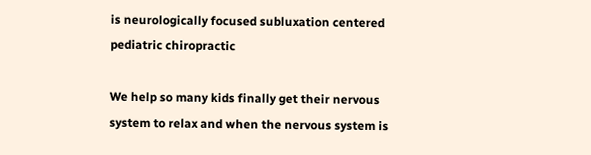is neurologically focused subluxation centered pediatric chiropractic

We help so many kids finally get their nervous system to relax and when the nervous system is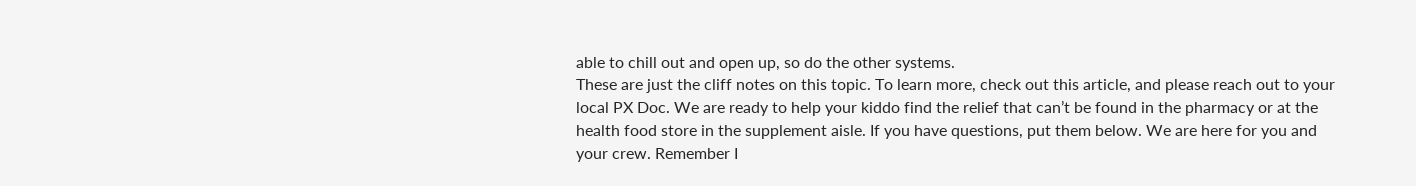able to chill out and open up, so do the other systems.
These are just the cliff notes on this topic. To learn more, check out this article, and please reach out to your local PX Doc. We are ready to help your kiddo find the relief that can’t be found in the pharmacy or at the health food store in the supplement aisle. If you have questions, put them below. We are here for you and your crew. Remember I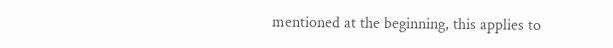mentioned at the beginning, this applies to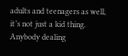adults and teenagers as well, it’s not just a kid thing. Anybody dealing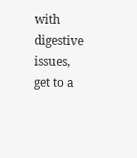with digestive issues, get to a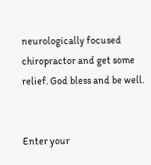neurologically focused chiropractor and get some relief. God bless and be well.


Enter your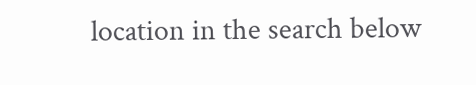location in the search below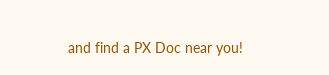and find a PX Doc near you!